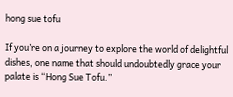hong sue tofu

If you’re on a journey to explore the world of delightful dishes, one name that should undoubtedly grace your palate is “Hong Sue Tofu.”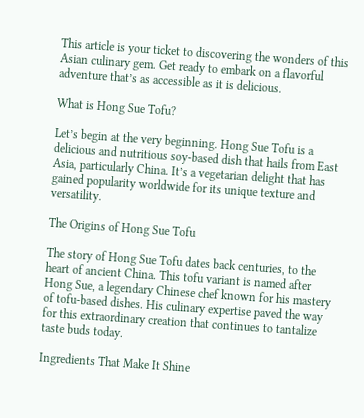This article is your ticket to discovering the wonders of this Asian culinary gem. Get ready to embark on a flavorful adventure that’s as accessible as it is delicious.

What is Hong Sue Tofu?

Let’s begin at the very beginning. Hong Sue Tofu is a delicious and nutritious soy-based dish that hails from East Asia, particularly China. It’s a vegetarian delight that has gained popularity worldwide for its unique texture and versatility.

The Origins of Hong Sue Tofu

The story of Hong Sue Tofu dates back centuries, to the heart of ancient China. This tofu variant is named after Hong Sue, a legendary Chinese chef known for his mastery of tofu-based dishes. His culinary expertise paved the way for this extraordinary creation that continues to tantalize taste buds today.

Ingredients That Make It Shine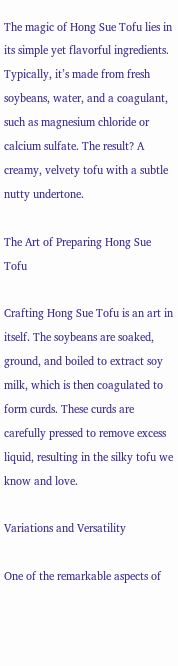The magic of Hong Sue Tofu lies in its simple yet flavorful ingredients. Typically, it’s made from fresh soybeans, water, and a coagulant, such as magnesium chloride or calcium sulfate. The result? A creamy, velvety tofu with a subtle nutty undertone.

The Art of Preparing Hong Sue Tofu

Crafting Hong Sue Tofu is an art in itself. The soybeans are soaked, ground, and boiled to extract soy milk, which is then coagulated to form curds. These curds are carefully pressed to remove excess liquid, resulting in the silky tofu we know and love.

Variations and Versatility

One of the remarkable aspects of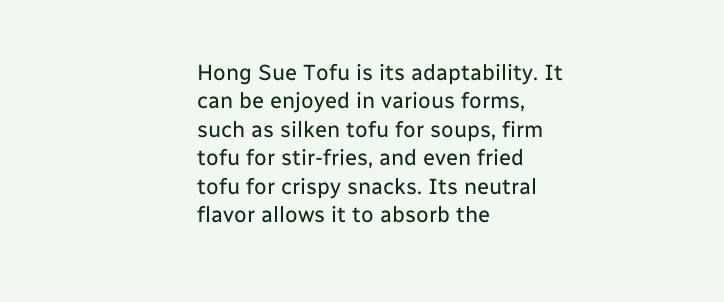Hong Sue Tofu is its adaptability. It can be enjoyed in various forms, such as silken tofu for soups, firm tofu for stir-fries, and even fried tofu for crispy snacks. Its neutral flavor allows it to absorb the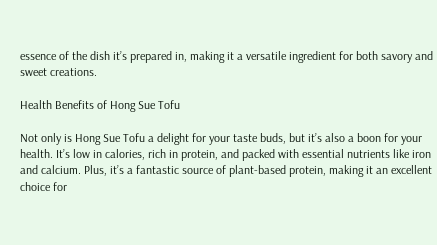essence of the dish it’s prepared in, making it a versatile ingredient for both savory and sweet creations.

Health Benefits of Hong Sue Tofu

Not only is Hong Sue Tofu a delight for your taste buds, but it’s also a boon for your health. It’s low in calories, rich in protein, and packed with essential nutrients like iron and calcium. Plus, it’s a fantastic source of plant-based protein, making it an excellent choice for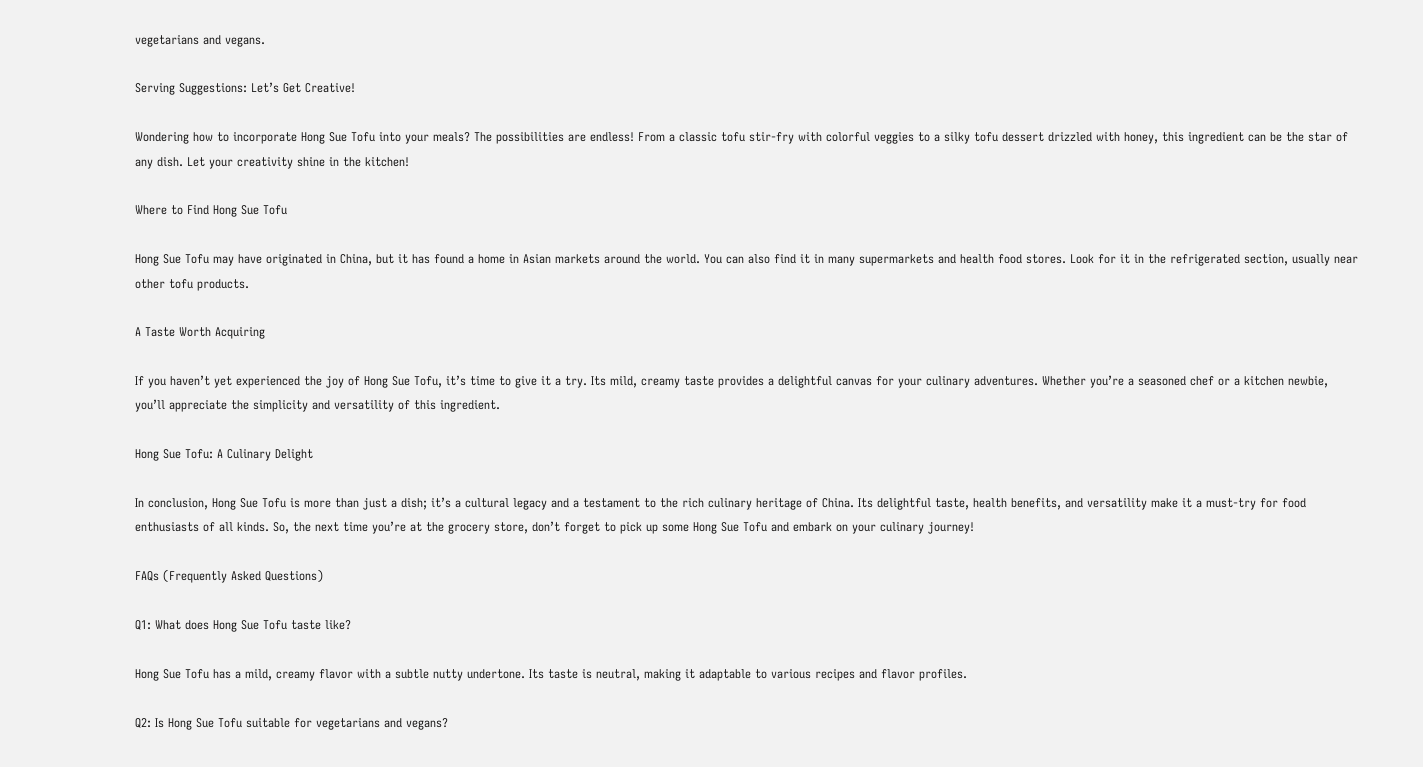vegetarians and vegans.

Serving Suggestions: Let’s Get Creative!

Wondering how to incorporate Hong Sue Tofu into your meals? The possibilities are endless! From a classic tofu stir-fry with colorful veggies to a silky tofu dessert drizzled with honey, this ingredient can be the star of any dish. Let your creativity shine in the kitchen!

Where to Find Hong Sue Tofu

Hong Sue Tofu may have originated in China, but it has found a home in Asian markets around the world. You can also find it in many supermarkets and health food stores. Look for it in the refrigerated section, usually near other tofu products.

A Taste Worth Acquiring

If you haven’t yet experienced the joy of Hong Sue Tofu, it’s time to give it a try. Its mild, creamy taste provides a delightful canvas for your culinary adventures. Whether you’re a seasoned chef or a kitchen newbie, you’ll appreciate the simplicity and versatility of this ingredient.

Hong Sue Tofu: A Culinary Delight

In conclusion, Hong Sue Tofu is more than just a dish; it’s a cultural legacy and a testament to the rich culinary heritage of China. Its delightful taste, health benefits, and versatility make it a must-try for food enthusiasts of all kinds. So, the next time you’re at the grocery store, don’t forget to pick up some Hong Sue Tofu and embark on your culinary journey!

FAQs (Frequently Asked Questions)

Q1: What does Hong Sue Tofu taste like?

Hong Sue Tofu has a mild, creamy flavor with a subtle nutty undertone. Its taste is neutral, making it adaptable to various recipes and flavor profiles.

Q2: Is Hong Sue Tofu suitable for vegetarians and vegans?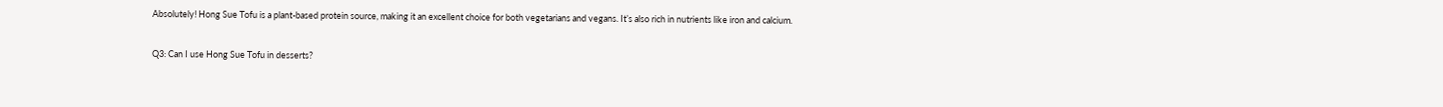Absolutely! Hong Sue Tofu is a plant-based protein source, making it an excellent choice for both vegetarians and vegans. It’s also rich in nutrients like iron and calcium.

Q3: Can I use Hong Sue Tofu in desserts?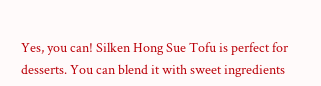Yes, you can! Silken Hong Sue Tofu is perfect for desserts. You can blend it with sweet ingredients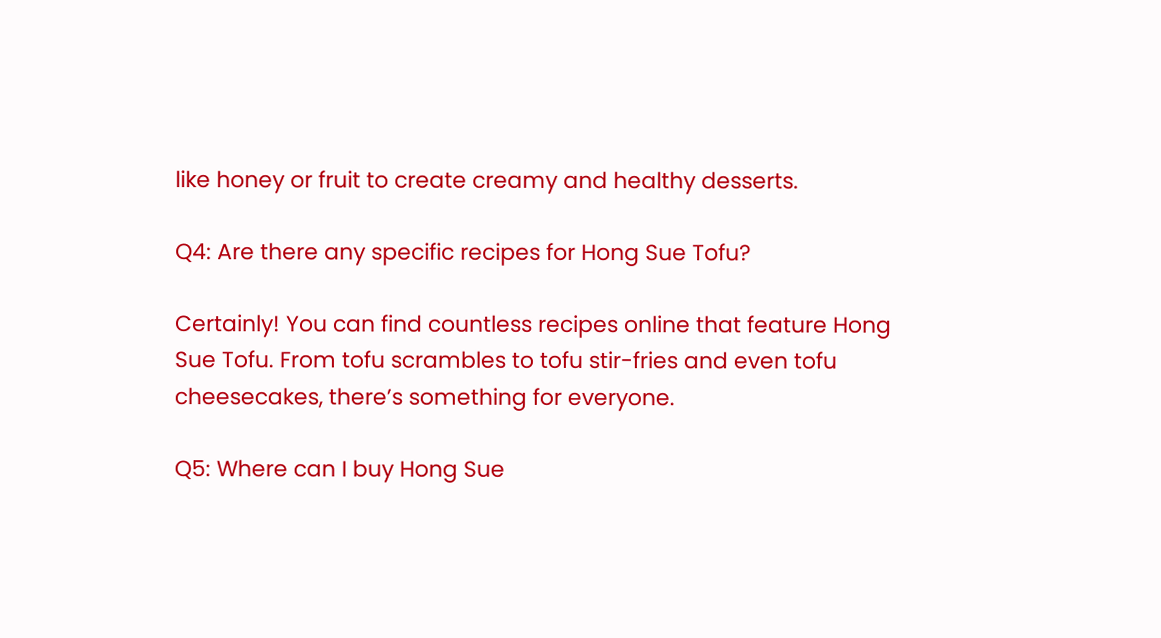like honey or fruit to create creamy and healthy desserts.

Q4: Are there any specific recipes for Hong Sue Tofu?

Certainly! You can find countless recipes online that feature Hong Sue Tofu. From tofu scrambles to tofu stir-fries and even tofu cheesecakes, there’s something for everyone.

Q5: Where can I buy Hong Sue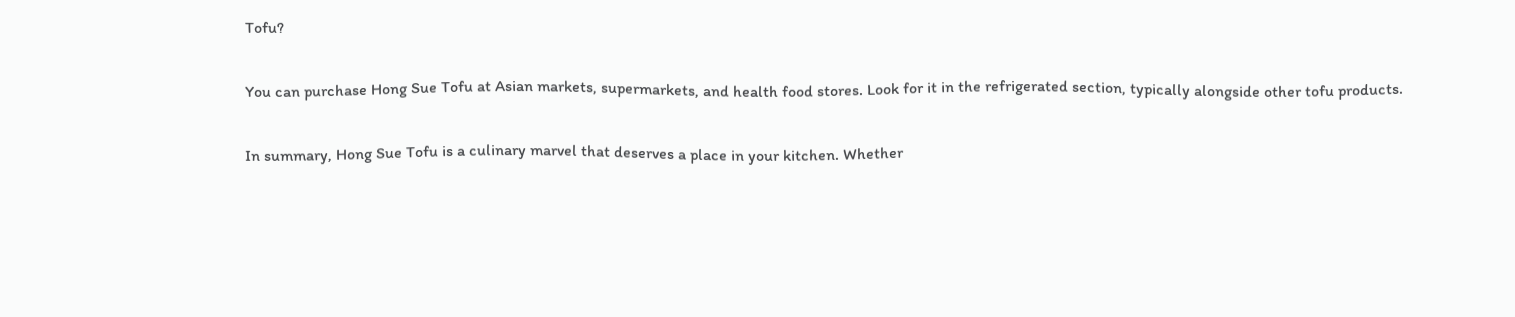Tofu?

You can purchase Hong Sue Tofu at Asian markets, supermarkets, and health food stores. Look for it in the refrigerated section, typically alongside other tofu products.

In summary, Hong Sue Tofu is a culinary marvel that deserves a place in your kitchen. Whether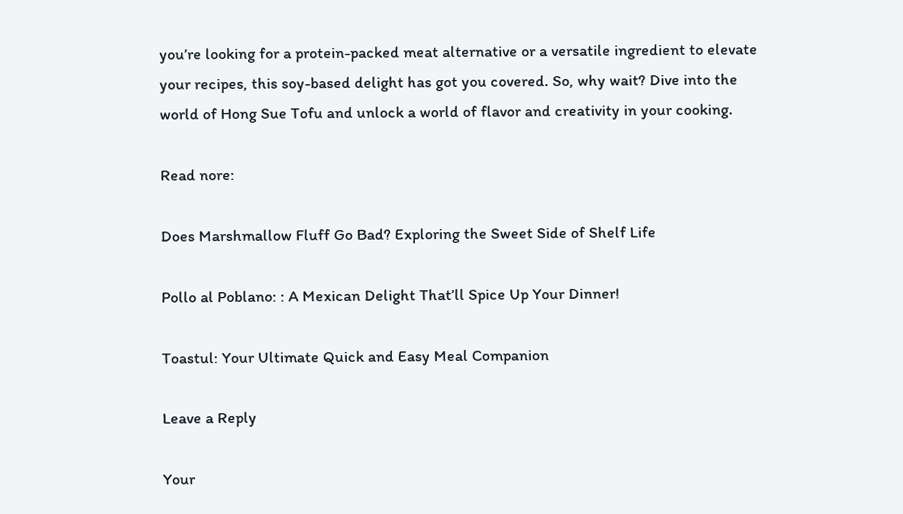you’re looking for a protein-packed meat alternative or a versatile ingredient to elevate your recipes, this soy-based delight has got you covered. So, why wait? Dive into the world of Hong Sue Tofu and unlock a world of flavor and creativity in your cooking.

Read nore:

Does Marshmallow Fluff Go Bad? Exploring the Sweet Side of Shelf Life

Pollo al Poblano: : A Mexican Delight That’ll Spice Up Your Dinner!

Toastul: Your Ultimate Quick and Easy Meal Companion

Leave a Reply

Your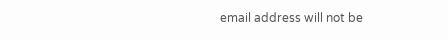email address will not be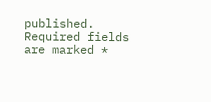published. Required fields are marked *